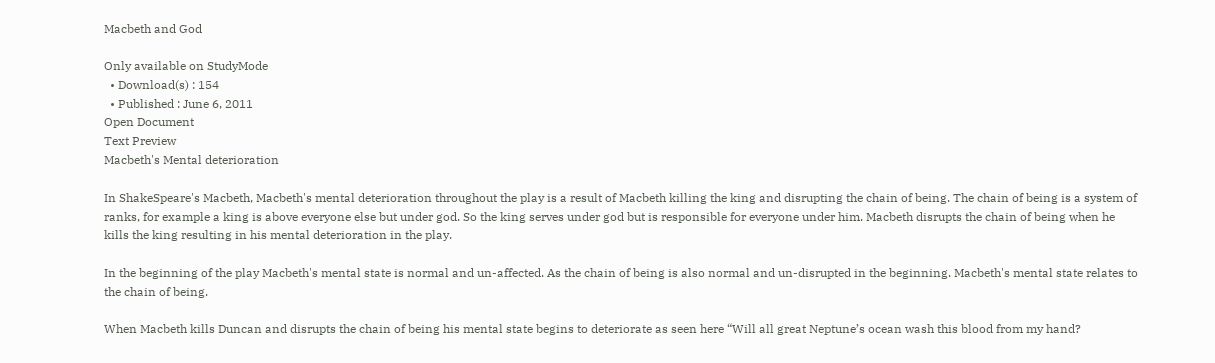Macbeth and God

Only available on StudyMode
  • Download(s) : 154
  • Published : June 6, 2011
Open Document
Text Preview
Macbeth's Mental deterioration

In ShakeSpeare's Macbeth, Macbeth's mental deterioration throughout the play is a result of Macbeth killing the king and disrupting the chain of being. The chain of being is a system of ranks, for example a king is above everyone else but under god. So the king serves under god but is responsible for everyone under him. Macbeth disrupts the chain of being when he kills the king resulting in his mental deterioration in the play.

In the beginning of the play Macbeth's mental state is normal and un-affected. As the chain of being is also normal and un-disrupted in the beginning. Macbeth's mental state relates to the chain of being.

When Macbeth kills Duncan and disrupts the chain of being his mental state begins to deteriorate as seen here “Will all great Neptune’s ocean wash this blood from my hand?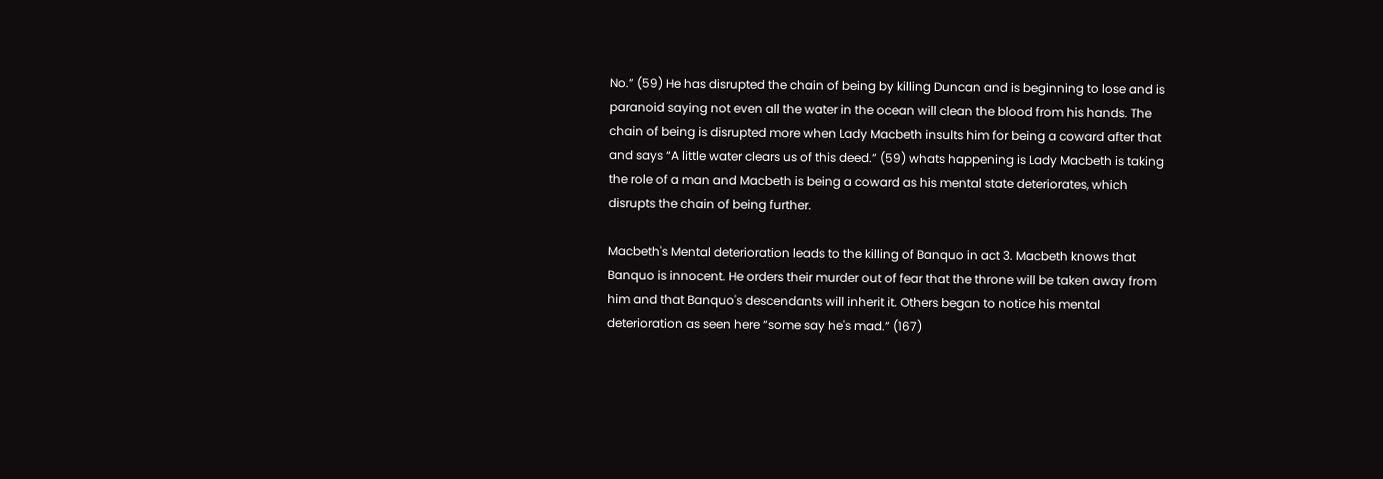No.” (59) He has disrupted the chain of being by killing Duncan and is beginning to lose and is paranoid saying not even all the water in the ocean will clean the blood from his hands. The chain of being is disrupted more when Lady Macbeth insults him for being a coward after that and says “A little water clears us of this deed.” (59) whats happening is Lady Macbeth is taking the role of a man and Macbeth is being a coward as his mental state deteriorates, which disrupts the chain of being further.

Macbeth's Mental deterioration leads to the killing of Banquo in act 3. Macbeth knows that Banquo is innocent. He orders their murder out of fear that the throne will be taken away from him and that Banquo's descendants will inherit it. Others began to notice his mental deterioration as seen here “some say he's mad.” (167)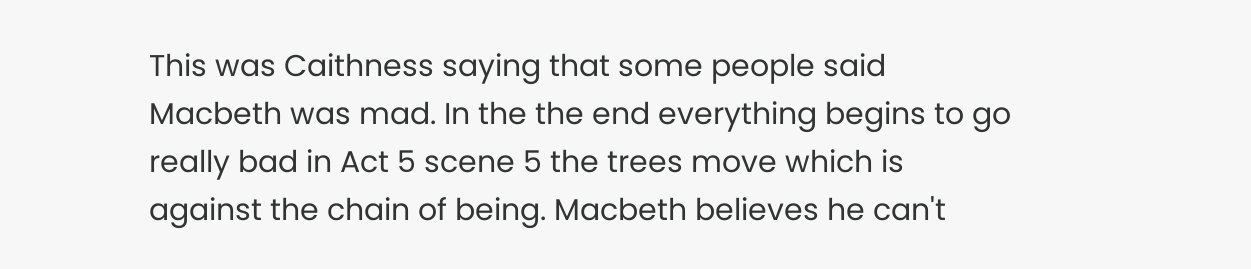This was Caithness saying that some people said Macbeth was mad. In the the end everything begins to go really bad in Act 5 scene 5 the trees move which is against the chain of being. Macbeth believes he can't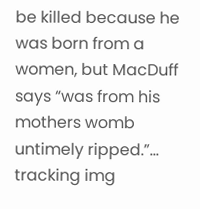be killed because he was born from a women, but MacDuff says “was from his mothers womb untimely ripped.”...
tracking img